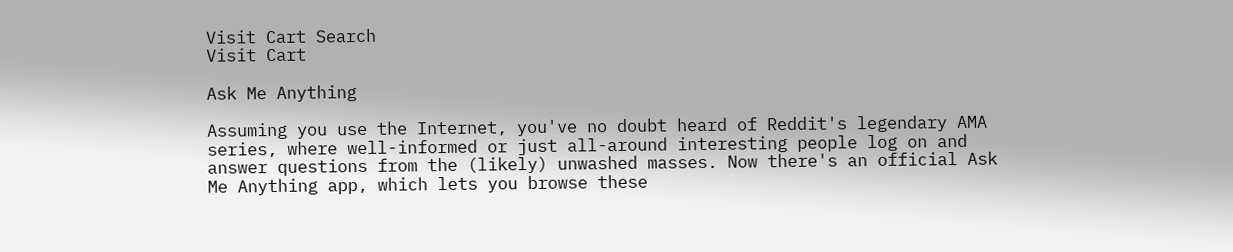Visit Cart Search
Visit Cart

Ask Me Anything

Assuming you use the Internet, you've no doubt heard of Reddit's legendary AMA series, where well-informed or just all-around interesting people log on and answer questions from the (likely) unwashed masses. Now there's an official Ask Me Anything app, which lets you browse these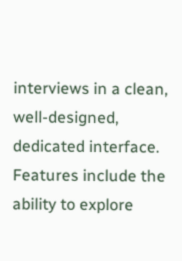interviews in a clean, well-designed, dedicated interface. Features include the ability to explore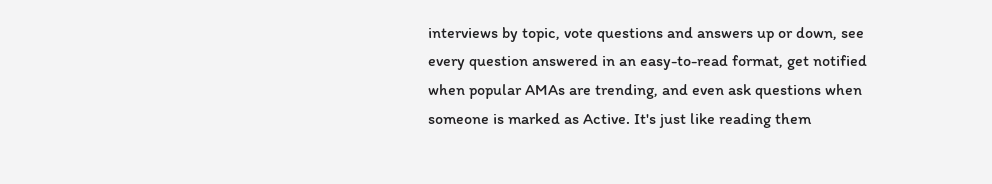interviews by topic, vote questions and answers up or down, see every question answered in an easy-to-read format, get notified when popular AMAs are trending, and even ask questions when someone is marked as Active. It's just like reading them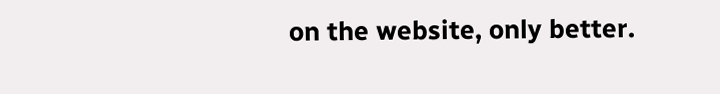on the website, only better.